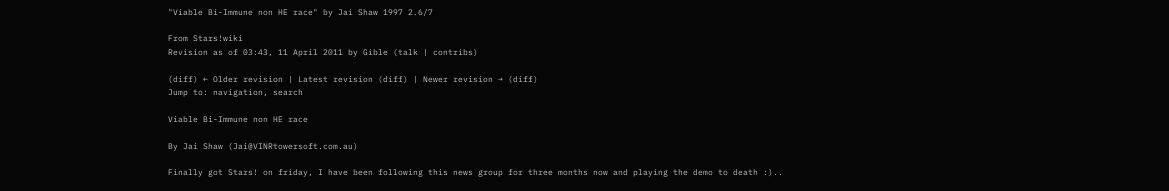"Viable Bi-Immune non HE race" by Jai Shaw 1997 2.6/7

From Stars!wiki
Revision as of 03:43, 11 April 2011 by Gible (talk | contribs)

(diff) ← Older revision | Latest revision (diff) | Newer revision → (diff)
Jump to: navigation, search

Viable Bi-Immune non HE race

By Jai Shaw (Jai@VINRtowersoft.com.au)

Finally got Stars! on friday, I have been following this news group for three months now and playing the demo to death :)..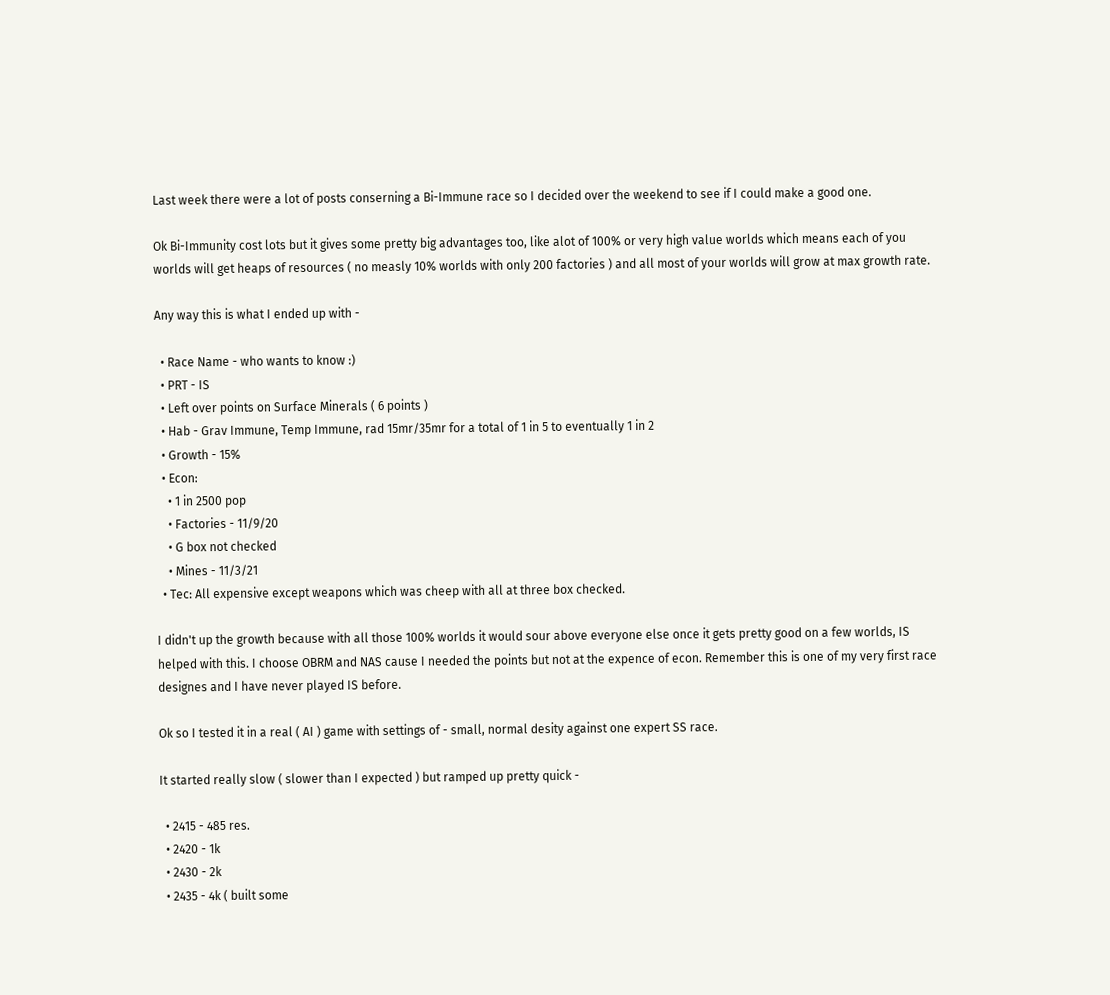Last week there were a lot of posts conserning a Bi-Immune race so I decided over the weekend to see if I could make a good one.

Ok Bi-Immunity cost lots but it gives some pretty big advantages too, like alot of 100% or very high value worlds which means each of you worlds will get heaps of resources ( no measly 10% worlds with only 200 factories ) and all most of your worlds will grow at max growth rate.

Any way this is what I ended up with -

  • Race Name - who wants to know :)
  • PRT - IS
  • Left over points on Surface Minerals ( 6 points )
  • Hab - Grav Immune, Temp Immune, rad 15mr/35mr for a total of 1 in 5 to eventually 1 in 2
  • Growth - 15%
  • Econ:
    • 1 in 2500 pop
    • Factories - 11/9/20
    • G box not checked
    • Mines - 11/3/21
  • Tec: All expensive except weapons which was cheep with all at three box checked.

I didn't up the growth because with all those 100% worlds it would sour above everyone else once it gets pretty good on a few worlds, IS helped with this. I choose OBRM and NAS cause I needed the points but not at the expence of econ. Remember this is one of my very first race designes and I have never played IS before.

Ok so I tested it in a real ( AI ) game with settings of - small, normal desity against one expert SS race.

It started really slow ( slower than I expected ) but ramped up pretty quick -

  • 2415 - 485 res.
  • 2420 - 1k
  • 2430 - 2k
  • 2435 - 4k ( built some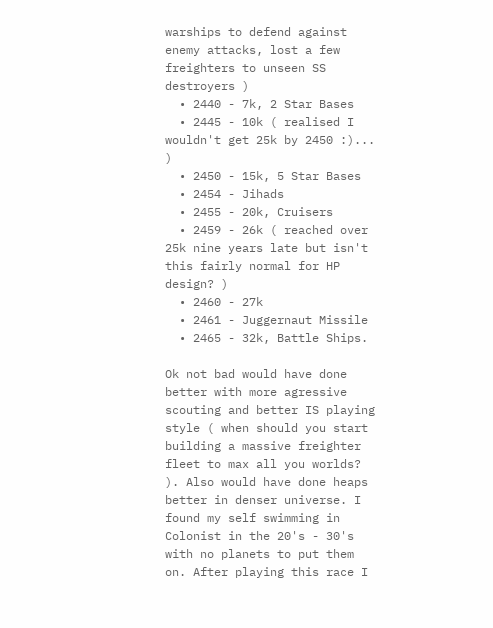warships to defend against enemy attacks, lost a few freighters to unseen SS destroyers )
  • 2440 - 7k, 2 Star Bases
  • 2445 - 10k ( realised I wouldn't get 25k by 2450 :)... )
  • 2450 - 15k, 5 Star Bases
  • 2454 - Jihads
  • 2455 - 20k, Cruisers
  • 2459 - 26k ( reached over 25k nine years late but isn't this fairly normal for HP design? )
  • 2460 - 27k
  • 2461 - Juggernaut Missile
  • 2465 - 32k, Battle Ships.

Ok not bad would have done better with more agressive scouting and better IS playing style ( when should you start building a massive freighter fleet to max all you worlds? ). Also would have done heaps better in denser universe. I found my self swimming in Colonist in the 20's - 30's with no planets to put them on. After playing this race I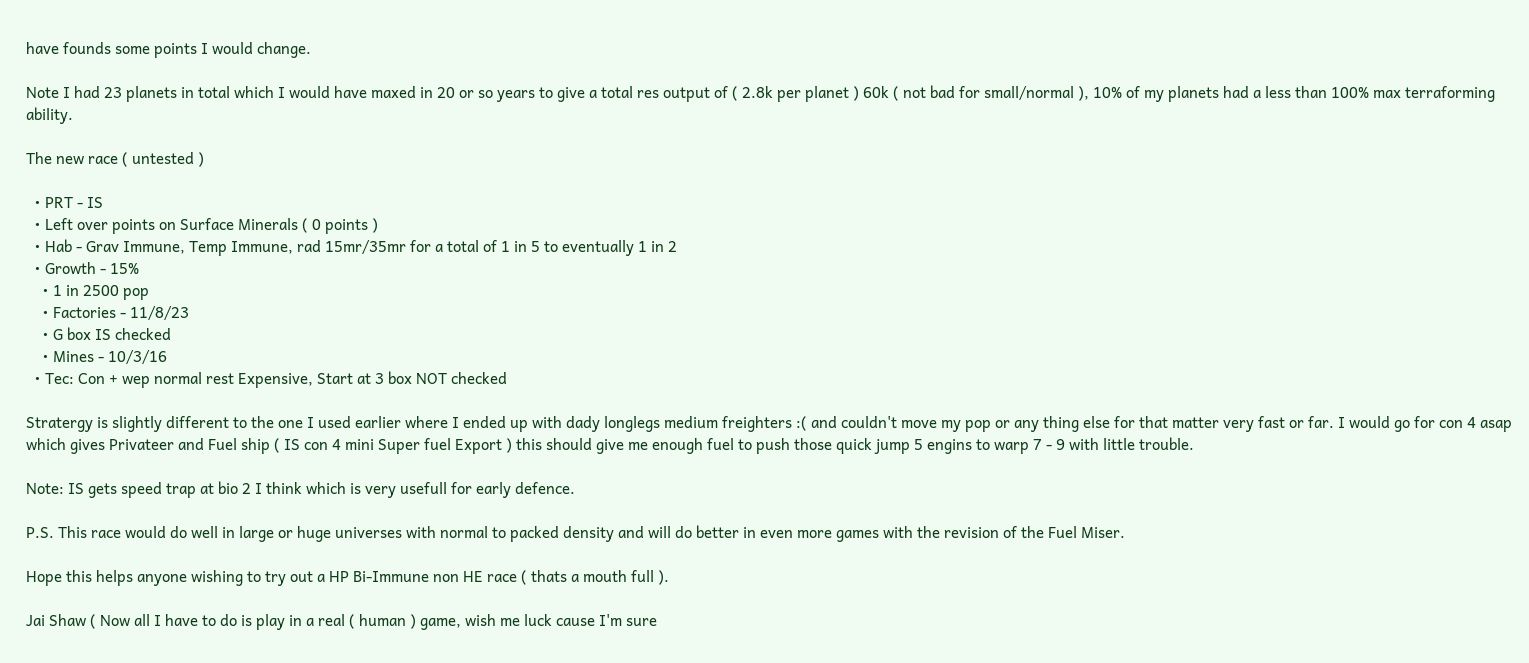have founds some points I would change.

Note I had 23 planets in total which I would have maxed in 20 or so years to give a total res output of ( 2.8k per planet ) 60k ( not bad for small/normal ), 10% of my planets had a less than 100% max terraforming ability.

The new race ( untested )

  • PRT - IS
  • Left over points on Surface Minerals ( 0 points )
  • Hab - Grav Immune, Temp Immune, rad 15mr/35mr for a total of 1 in 5 to eventually 1 in 2
  • Growth - 15%
    • 1 in 2500 pop
    • Factories - 11/8/23
    • G box IS checked
    • Mines - 10/3/16
  • Tec: Con + wep normal rest Expensive, Start at 3 box NOT checked

Stratergy is slightly different to the one I used earlier where I ended up with dady longlegs medium freighters :( and couldn't move my pop or any thing else for that matter very fast or far. I would go for con 4 asap which gives Privateer and Fuel ship ( IS con 4 mini Super fuel Export ) this should give me enough fuel to push those quick jump 5 engins to warp 7 - 9 with little trouble.

Note: IS gets speed trap at bio 2 I think which is very usefull for early defence.

P.S. This race would do well in large or huge universes with normal to packed density and will do better in even more games with the revision of the Fuel Miser.

Hope this helps anyone wishing to try out a HP Bi-Immune non HE race ( thats a mouth full ).

Jai Shaw ( Now all I have to do is play in a real ( human ) game, wish me luck cause I'm sure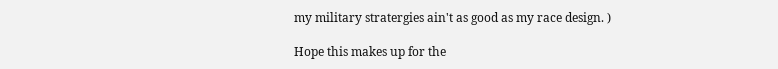my military stratergies ain't as good as my race design. )

Hope this makes up for the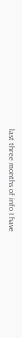last three months of info I have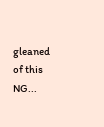gleaned of this NG...